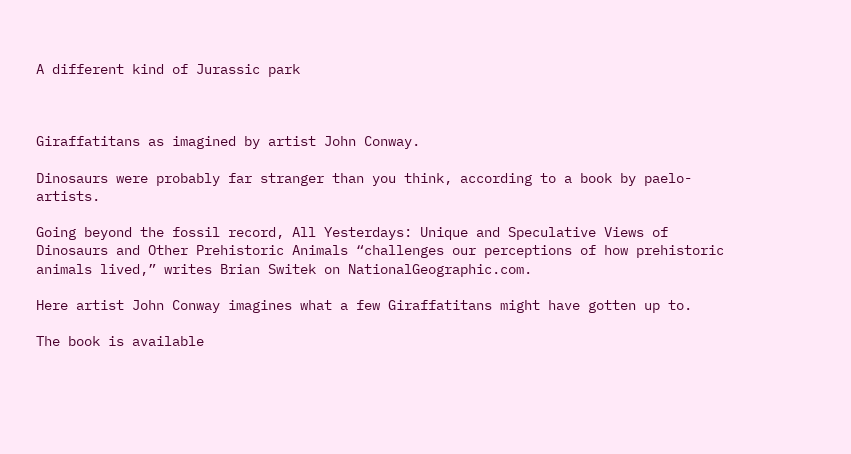A different kind of Jurassic park



Giraffatitans as imagined by artist John Conway.

Dinosaurs were probably far stranger than you think, according to a book by paelo-artists.

Going beyond the fossil record, All Yesterdays: Unique and Speculative Views of Dinosaurs and Other Prehistoric Animals “challenges our perceptions of how prehistoric animals lived,” writes Brian Switek on NationalGeographic.com.

Here artist John Conway imagines what a few Giraffatitans might have gotten up to.

The book is available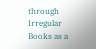through Irregular Books as a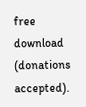free download (donations accepted).